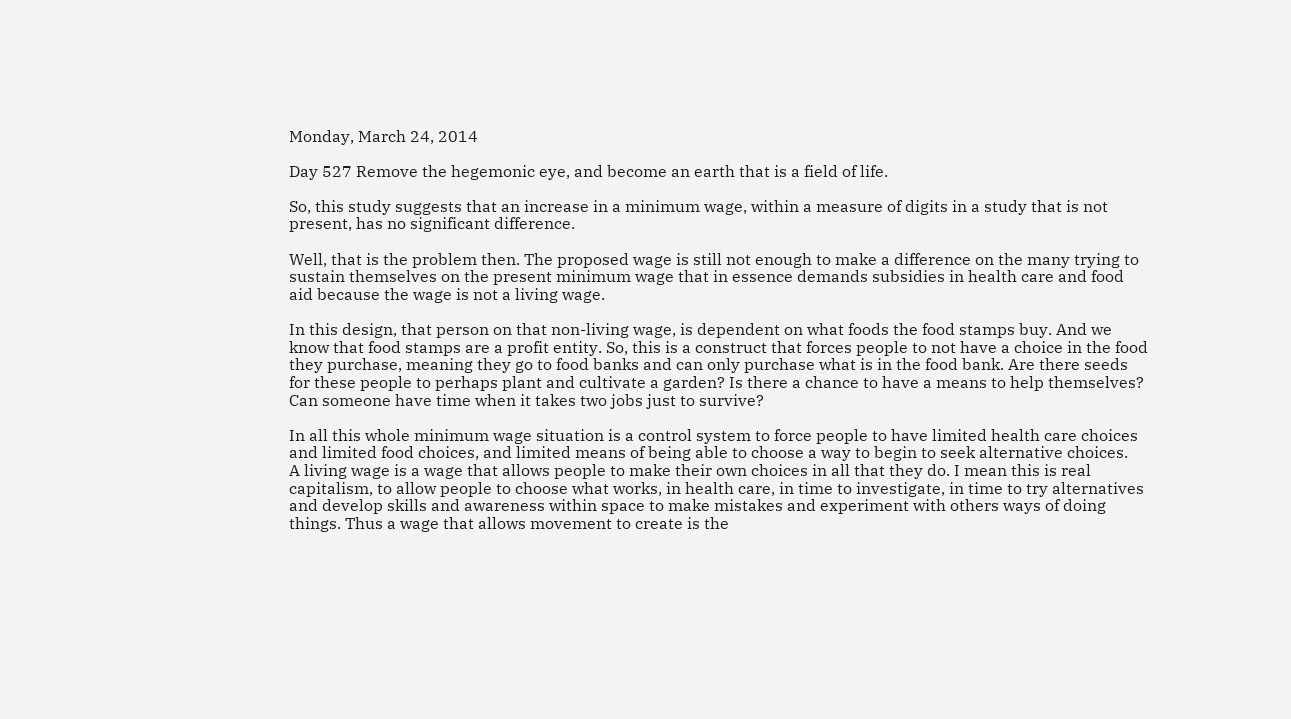Monday, March 24, 2014

Day 527 Remove the hegemonic eye, and become an earth that is a field of life.

So, this study suggests that an increase in a minimum wage, within a measure of digits in a study that is not present, has no significant difference.

Well, that is the problem then. The proposed wage is still not enough to make a difference on the many trying to sustain themselves on the present minimum wage that in essence demands subsidies in health care and food aid because the wage is not a living wage.

In this design, that person on that non-living wage, is dependent on what foods the food stamps buy. And we know that food stamps are a profit entity. So, this is a construct that forces people to not have a choice in the food they purchase, meaning they go to food banks and can only purchase what is in the food bank. Are there seeds for these people to perhaps plant and cultivate a garden? Is there a chance to have a means to help themselves? Can someone have time when it takes two jobs just to survive?

In all this whole minimum wage situation is a control system to force people to have limited health care choices and limited food choices, and limited means of being able to choose a way to begin to seek alternative choices.
A living wage is a wage that allows people to make their own choices in all that they do. I mean this is real capitalism, to allow people to choose what works, in health care, in time to investigate, in time to try alternatives and develop skills and awareness within space to make mistakes and experiment with others ways of doing things. Thus a wage that allows movement to create is the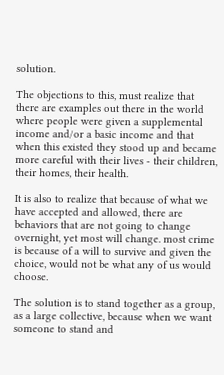solution.

The objections to this, must realize that there are examples out there in the world where people were given a supplemental income and/or a basic income and that when this existed they stood up and became more careful with their lives - their children, their homes, their health.

It is also to realize that because of what we have accepted and allowed, there are behaviors that are not going to change overnight, yet most will change. most crime is because of a will to survive and given the choice, would not be what any of us would choose.

The solution is to stand together as a group, as a large collective, because when we want someone to stand and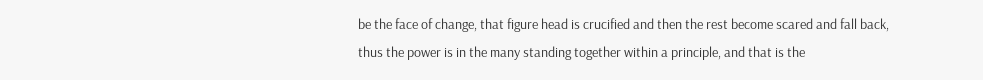be the face of change, that figure head is crucified and then the rest become scared and fall back, thus the power is in the many standing together within a principle, and that is the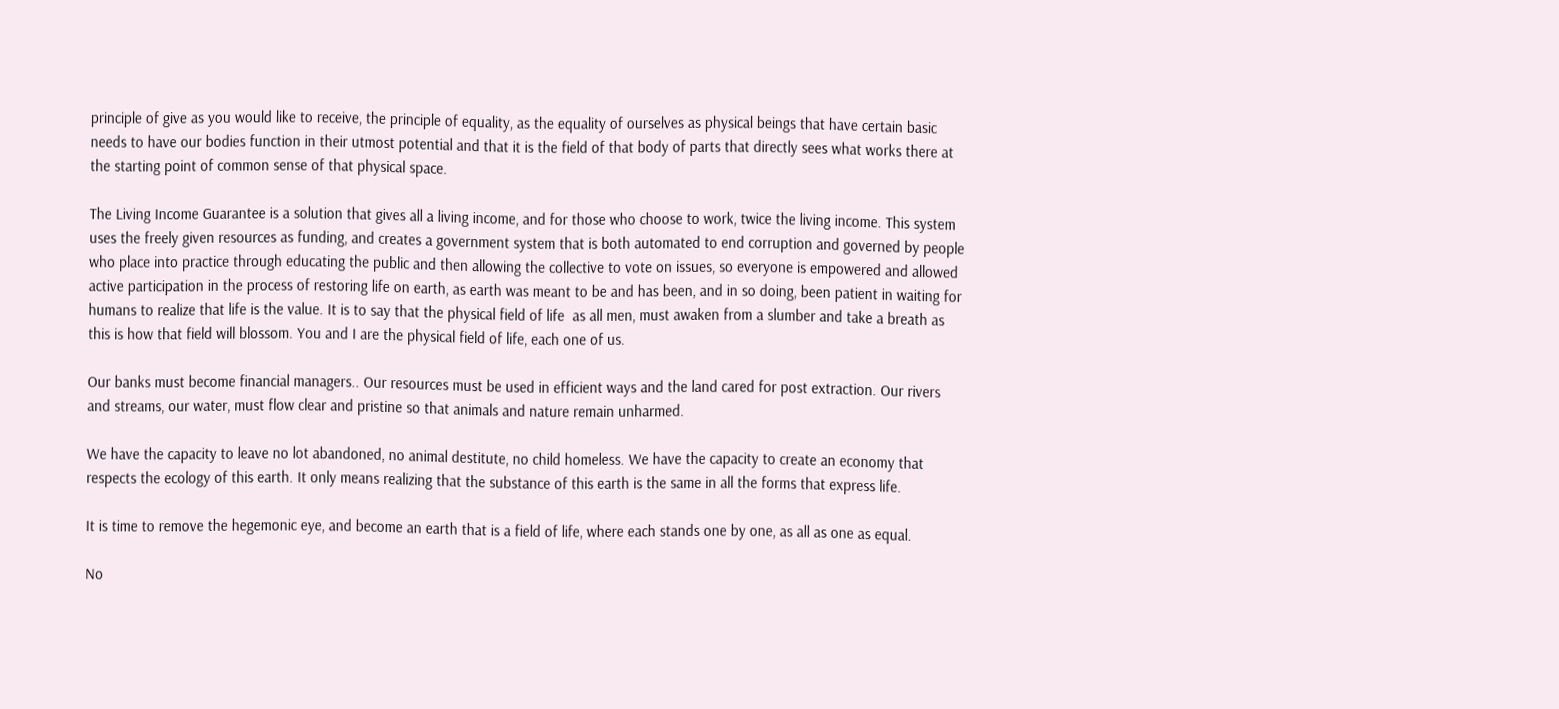principle of give as you would like to receive, the principle of equality, as the equality of ourselves as physical beings that have certain basic needs to have our bodies function in their utmost potential and that it is the field of that body of parts that directly sees what works there at the starting point of common sense of that physical space.

The Living Income Guarantee is a solution that gives all a living income, and for those who choose to work, twice the living income. This system uses the freely given resources as funding, and creates a government system that is both automated to end corruption and governed by people who place into practice through educating the public and then allowing the collective to vote on issues, so everyone is empowered and allowed active participation in the process of restoring life on earth, as earth was meant to be and has been, and in so doing, been patient in waiting for humans to realize that life is the value. It is to say that the physical field of life  as all men, must awaken from a slumber and take a breath as this is how that field will blossom. You and I are the physical field of life, each one of us.

Our banks must become financial managers.. Our resources must be used in efficient ways and the land cared for post extraction. Our rivers and streams, our water, must flow clear and pristine so that animals and nature remain unharmed.

We have the capacity to leave no lot abandoned, no animal destitute, no child homeless. We have the capacity to create an economy that respects the ecology of this earth. It only means realizing that the substance of this earth is the same in all the forms that express life.

It is time to remove the hegemonic eye, and become an earth that is a field of life, where each stands one by one, as all as one as equal.

No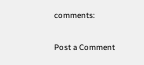comments:

Post a Comment